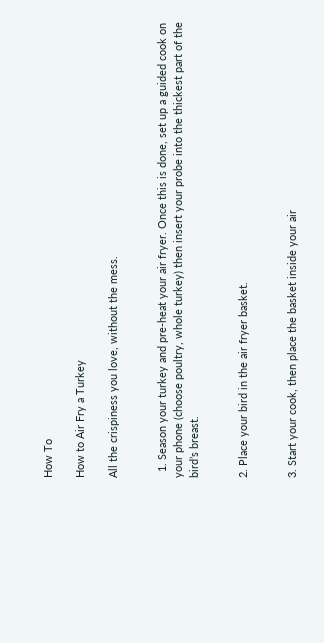How To

How to Air Fry a Turkey

All the crispiness you love, without the mess.


  1. Season your turkey and pre-heat your air fryer. Once this is done, set up a guided cook on your phone (choose poultry, whole turkey) then insert your probe into the thickest part of the bird’s breast.


2. Place your bird in the air fryer basket.


3. Start your cook, then place the basket inside your air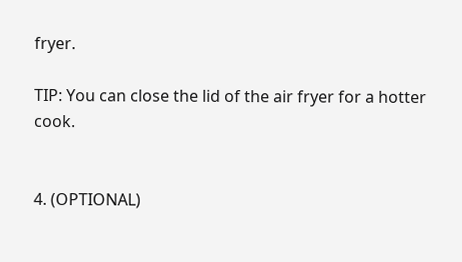fryer.

TIP: You can close the lid of the air fryer for a hotter cook.


4. (OPTIONAL)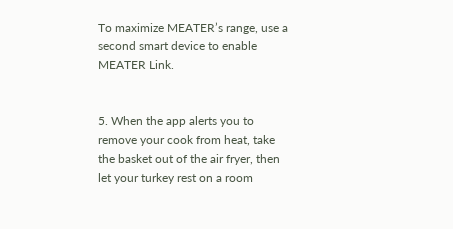To maximize MEATER’s range, use a second smart device to enable MEATER Link.


5. When the app alerts you to remove your cook from heat, take the basket out of the air fryer, then let your turkey rest on a room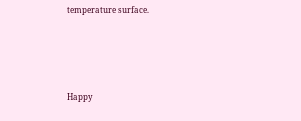temperature surface.




Happy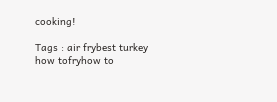cooking!

Tags : air frybest turkey how tofryhow to